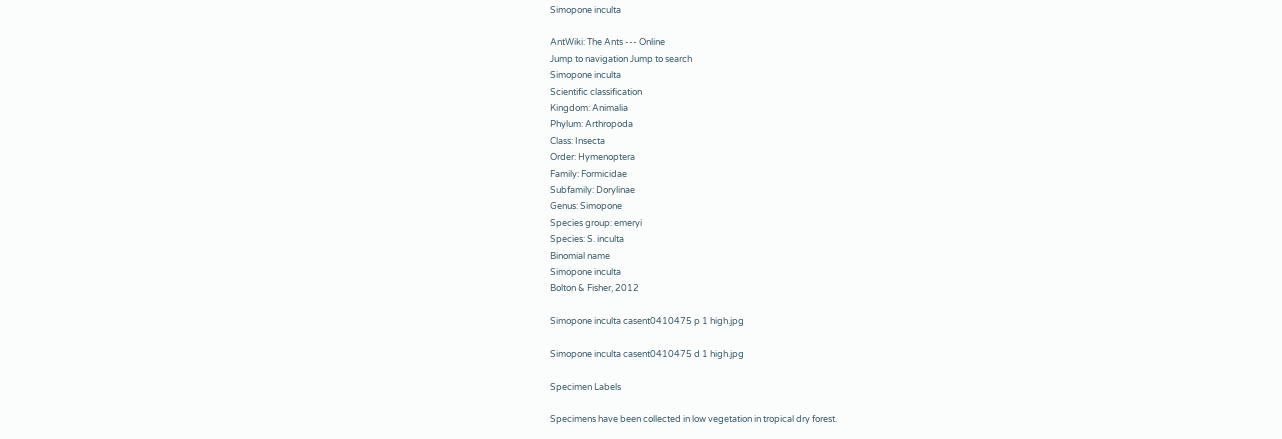Simopone inculta

AntWiki: The Ants --- Online
Jump to navigation Jump to search
Simopone inculta
Scientific classification
Kingdom: Animalia
Phylum: Arthropoda
Class: Insecta
Order: Hymenoptera
Family: Formicidae
Subfamily: Dorylinae
Genus: Simopone
Species group: emeryi
Species: S. inculta
Binomial name
Simopone inculta
Bolton & Fisher, 2012

Simopone inculta casent0410475 p 1 high.jpg

Simopone inculta casent0410475 d 1 high.jpg

Specimen Labels

Specimens have been collected in low vegetation in tropical dry forest.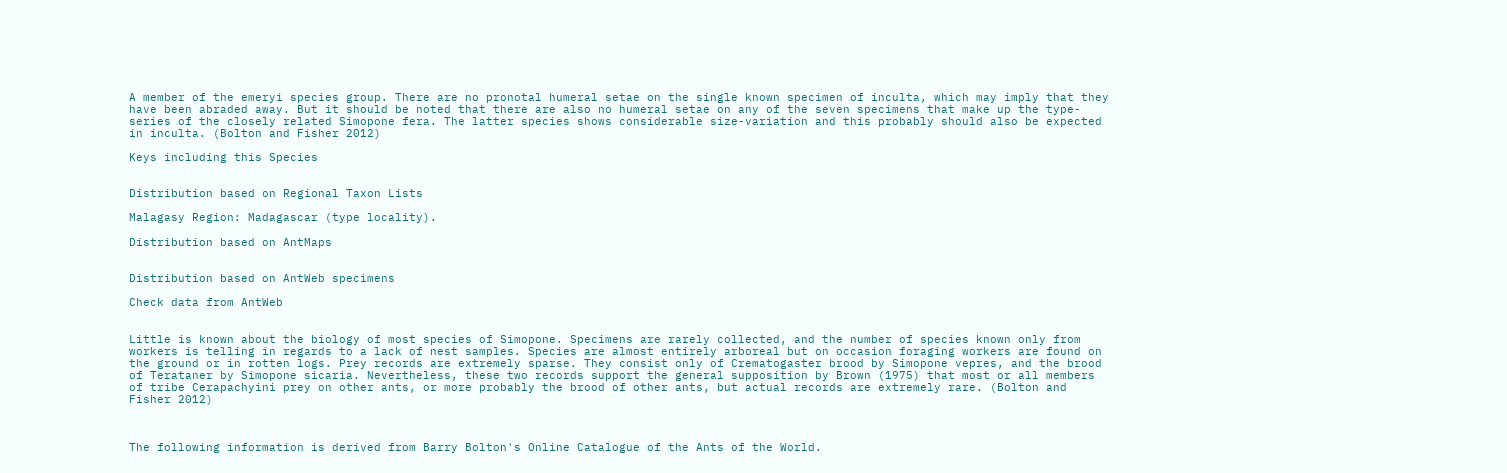A member of the emeryi species group. There are no pronotal humeral setae on the single known specimen of inculta, which may imply that they have been abraded away. But it should be noted that there are also no humeral setae on any of the seven specimens that make up the type-series of the closely related Simopone fera. The latter species shows considerable size-variation and this probably should also be expected in inculta. (Bolton and Fisher 2012)

Keys including this Species


Distribution based on Regional Taxon Lists

Malagasy Region: Madagascar (type locality).

Distribution based on AntMaps


Distribution based on AntWeb specimens

Check data from AntWeb


Little is known about the biology of most species of Simopone. Specimens are rarely collected, and the number of species known only from workers is telling in regards to a lack of nest samples. Species are almost entirely arboreal but on occasion foraging workers are found on the ground or in rotten logs. Prey records are extremely sparse. They consist only of Crematogaster brood by Simopone vepres, and the brood of Terataner by Simopone sicaria. Nevertheless, these two records support the general supposition by Brown (1975) that most or all members of tribe Cerapachyini prey on other ants, or more probably the brood of other ants, but actual records are extremely rare. (Bolton and Fisher 2012)



The following information is derived from Barry Bolton's Online Catalogue of the Ants of the World.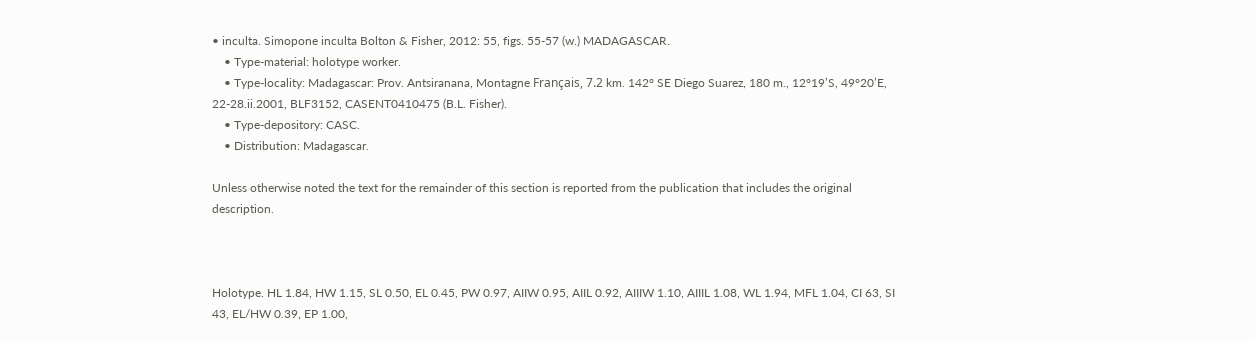• inculta. Simopone inculta Bolton & Fisher, 2012: 55, figs. 55-57 (w.) MADAGASCAR.
    • Type-material: holotype worker.
    • Type-locality: Madagascar: Prov. Antsiranana, Montagne Français, 7.2 km. 142° SE Diego Suarez, 180 m., 12°19’S, 49°20’E, 22-28.ii.2001, BLF3152, CASENT0410475 (B.L. Fisher).
    • Type-depository: CASC.
    • Distribution: Madagascar.

Unless otherwise noted the text for the remainder of this section is reported from the publication that includes the original description.



Holotype. HL 1.84, HW 1.15, SL 0.50, EL 0.45, PW 0.97, AIIW 0.95, AIIL 0.92, AIIIW 1.10, AIIIL 1.08, WL 1.94, MFL 1.04, CI 63, SI 43, EL/HW 0.39, EP 1.00,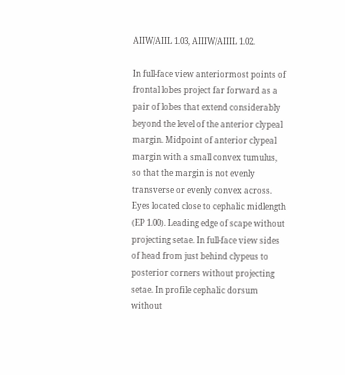AIIW/AIIL 1.03, AIIIW/AIIIL 1.02.

In full-face view anteriormost points of frontal lobes project far forward as a pair of lobes that extend considerably beyond the level of the anterior clypeal margin. Midpoint of anterior clypeal margin with a small convex tumulus, so that the margin is not evenly transverse or evenly convex across. Eyes located close to cephalic midlength (EP 1.00). Leading edge of scape without projecting setae. In full-face view sides of head from just behind clypeus to posterior corners without projecting setae. In profile cephalic dorsum without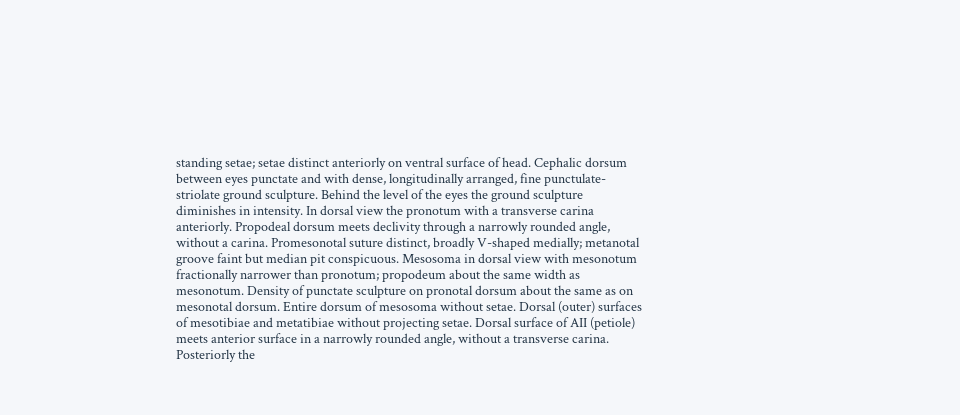standing setae; setae distinct anteriorly on ventral surface of head. Cephalic dorsum between eyes punctate and with dense, longitudinally arranged, fine punctulate-striolate ground sculpture. Behind the level of the eyes the ground sculpture diminishes in intensity. In dorsal view the pronotum with a transverse carina anteriorly. Propodeal dorsum meets declivity through a narrowly rounded angle, without a carina. Promesonotal suture distinct, broadly V-shaped medially; metanotal groove faint but median pit conspicuous. Mesosoma in dorsal view with mesonotum fractionally narrower than pronotum; propodeum about the same width as mesonotum. Density of punctate sculpture on pronotal dorsum about the same as on mesonotal dorsum. Entire dorsum of mesosoma without setae. Dorsal (outer) surfaces of mesotibiae and metatibiae without projecting setae. Dorsal surface of AII (petiole) meets anterior surface in a narrowly rounded angle, without a transverse carina. Posteriorly the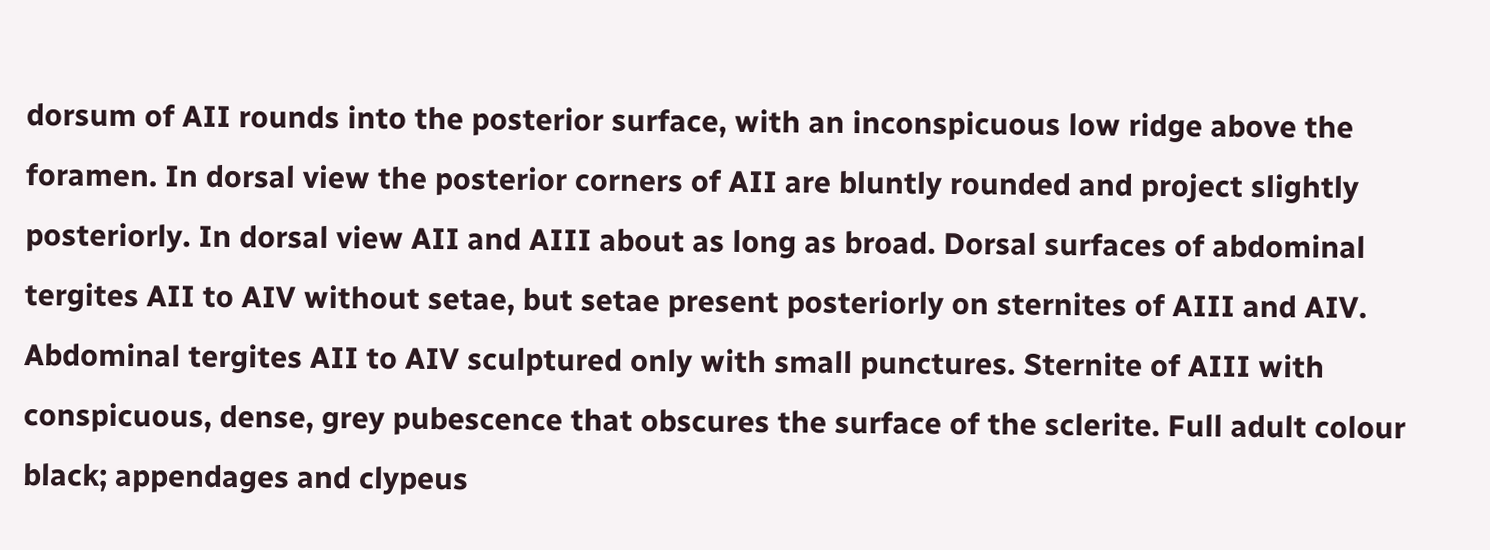dorsum of AII rounds into the posterior surface, with an inconspicuous low ridge above the foramen. In dorsal view the posterior corners of AII are bluntly rounded and project slightly posteriorly. In dorsal view AII and AIII about as long as broad. Dorsal surfaces of abdominal tergites AII to AIV without setae, but setae present posteriorly on sternites of AIII and AIV. Abdominal tergites AII to AIV sculptured only with small punctures. Sternite of AIII with conspicuous, dense, grey pubescence that obscures the surface of the sclerite. Full adult colour black; appendages and clypeus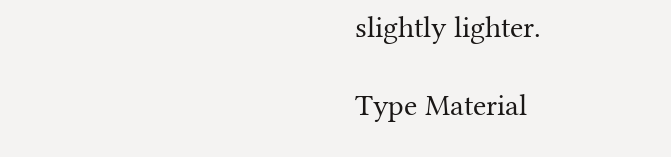slightly lighter.

Type Material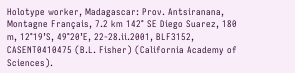Holotype worker, Madagascar: Prov. Antsiranana, Montagne Français, 7.2 km 142° SE Diego Suarez, 180 m, 12°19’S, 49°20’E, 22-28.ii.2001, BLF3152, CASENT0410475 (B.L. Fisher) (California Academy of Sciences).